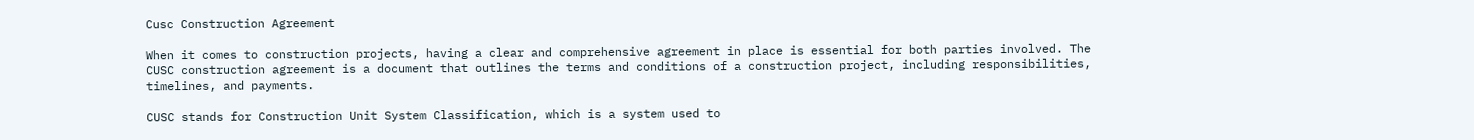Cusc Construction Agreement

When it comes to construction projects, having a clear and comprehensive agreement in place is essential for both parties involved. The CUSC construction agreement is a document that outlines the terms and conditions of a construction project, including responsibilities, timelines, and payments.

CUSC stands for Construction Unit System Classification, which is a system used to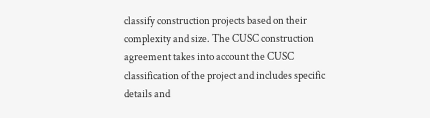classify construction projects based on their complexity and size. The CUSC construction agreement takes into account the CUSC classification of the project and includes specific details and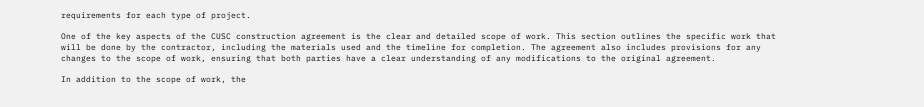requirements for each type of project.

One of the key aspects of the CUSC construction agreement is the clear and detailed scope of work. This section outlines the specific work that will be done by the contractor, including the materials used and the timeline for completion. The agreement also includes provisions for any changes to the scope of work, ensuring that both parties have a clear understanding of any modifications to the original agreement.

In addition to the scope of work, the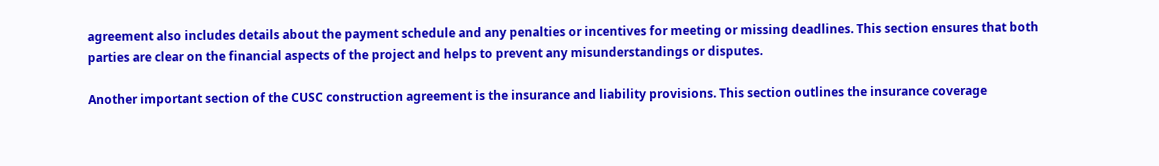agreement also includes details about the payment schedule and any penalties or incentives for meeting or missing deadlines. This section ensures that both parties are clear on the financial aspects of the project and helps to prevent any misunderstandings or disputes.

Another important section of the CUSC construction agreement is the insurance and liability provisions. This section outlines the insurance coverage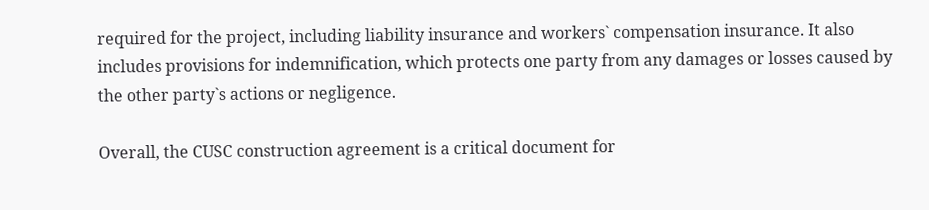required for the project, including liability insurance and workers` compensation insurance. It also includes provisions for indemnification, which protects one party from any damages or losses caused by the other party`s actions or negligence.

Overall, the CUSC construction agreement is a critical document for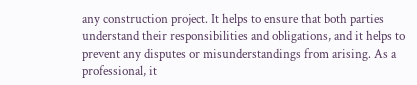any construction project. It helps to ensure that both parties understand their responsibilities and obligations, and it helps to prevent any disputes or misunderstandings from arising. As a professional, it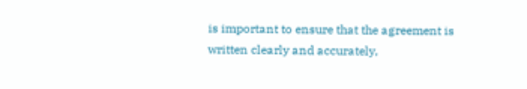is important to ensure that the agreement is written clearly and accurately,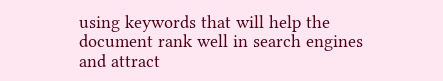using keywords that will help the document rank well in search engines and attract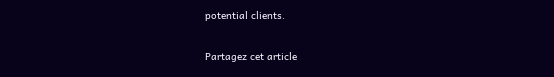potential clients.

Partagez cet article